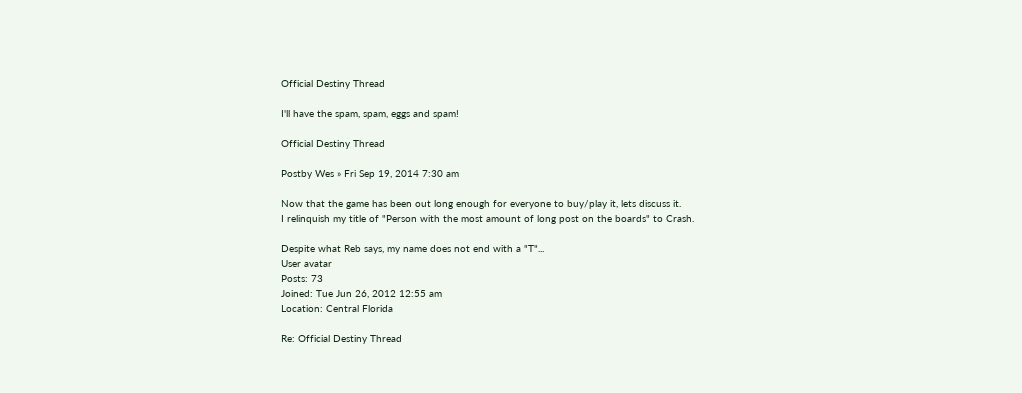Official Destiny Thread

I'll have the spam, spam, eggs and spam!

Official Destiny Thread

Postby Wes » Fri Sep 19, 2014 7:30 am

Now that the game has been out long enough for everyone to buy/play it, lets discuss it.
I relinquish my title of "Person with the most amount of long post on the boards" to Crash.

Despite what Reb says, my name does not end with a "T"...
User avatar
Posts: 73
Joined: Tue Jun 26, 2012 12:55 am
Location: Central Florida

Re: Official Destiny Thread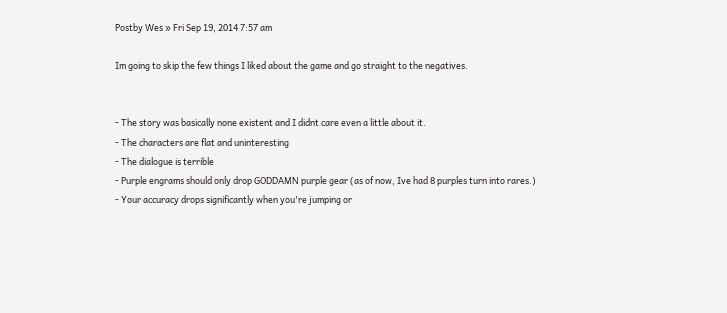Postby Wes » Fri Sep 19, 2014 7:57 am

Im going to skip the few things I liked about the game and go straight to the negatives.


- The story was basically none existent and I didnt care even a little about it.
- The characters are flat and uninteresting
- The dialogue is terrible
- Purple engrams should only drop GODDAMN purple gear (as of now, Ive had 8 purples turn into rares.)
- Your accuracy drops significantly when you're jumping or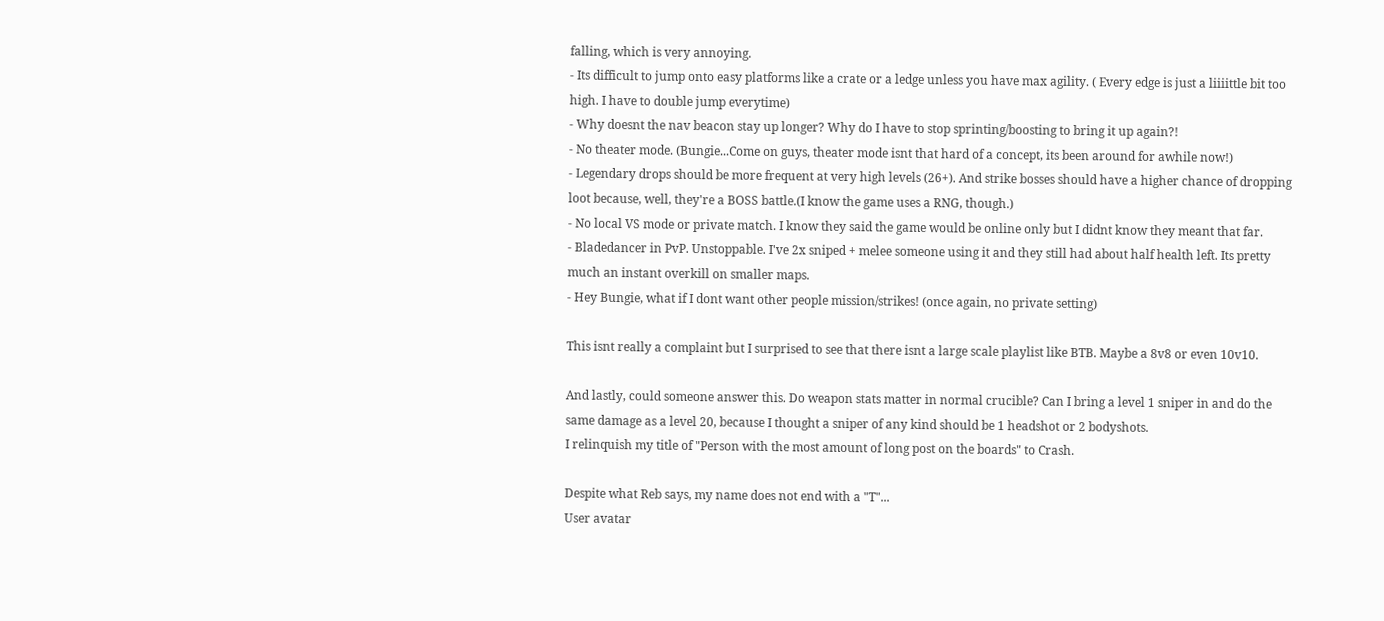falling, which is very annoying.
- Its difficult to jump onto easy platforms like a crate or a ledge unless you have max agility. ( Every edge is just a liiiittle bit too high. I have to double jump everytime)
- Why doesnt the nav beacon stay up longer? Why do I have to stop sprinting/boosting to bring it up again?!
- No theater mode. (Bungie...Come on guys, theater mode isnt that hard of a concept, its been around for awhile now!)
- Legendary drops should be more frequent at very high levels (26+). And strike bosses should have a higher chance of dropping loot because, well, they're a BOSS battle.(I know the game uses a RNG, though.)
- No local VS mode or private match. I know they said the game would be online only but I didnt know they meant that far.
- Bladedancer in PvP. Unstoppable. I've 2x sniped + melee someone using it and they still had about half health left. Its pretty much an instant overkill on smaller maps.
- Hey Bungie, what if I dont want other people mission/strikes! (once again, no private setting)

This isnt really a complaint but I surprised to see that there isnt a large scale playlist like BTB. Maybe a 8v8 or even 10v10.

And lastly, could someone answer this. Do weapon stats matter in normal crucible? Can I bring a level 1 sniper in and do the same damage as a level 20, because I thought a sniper of any kind should be 1 headshot or 2 bodyshots.
I relinquish my title of "Person with the most amount of long post on the boards" to Crash.

Despite what Reb says, my name does not end with a "T"...
User avatar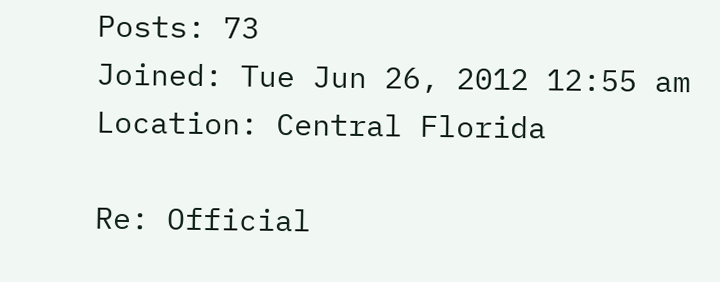Posts: 73
Joined: Tue Jun 26, 2012 12:55 am
Location: Central Florida

Re: Official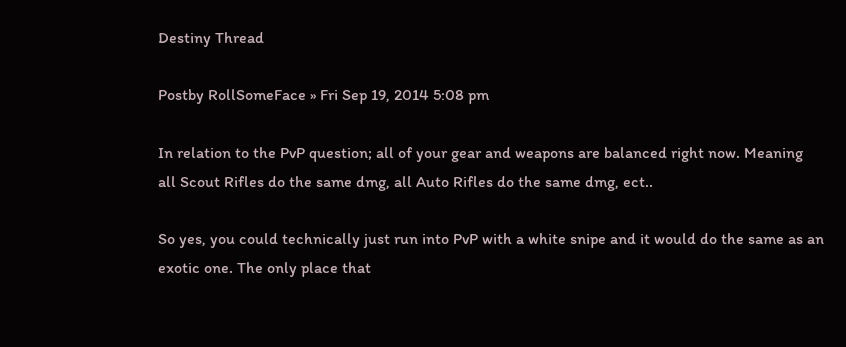Destiny Thread

Postby RollSomeFace » Fri Sep 19, 2014 5:08 pm

In relation to the PvP question; all of your gear and weapons are balanced right now. Meaning all Scout Rifles do the same dmg, all Auto Rifles do the same dmg, ect..

So yes, you could technically just run into PvP with a white snipe and it would do the same as an exotic one. The only place that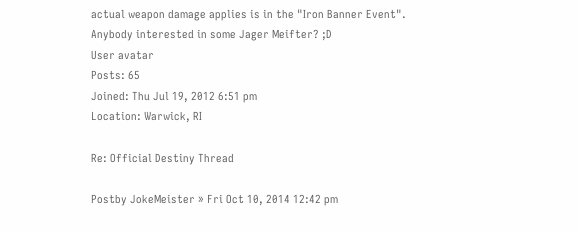actual weapon damage applies is in the "Iron Banner Event".
Anybody interested in some Jager Meifter? ;D
User avatar
Posts: 65
Joined: Thu Jul 19, 2012 6:51 pm
Location: Warwick, RI

Re: Official Destiny Thread

Postby JokeMeister » Fri Oct 10, 2014 12:42 pm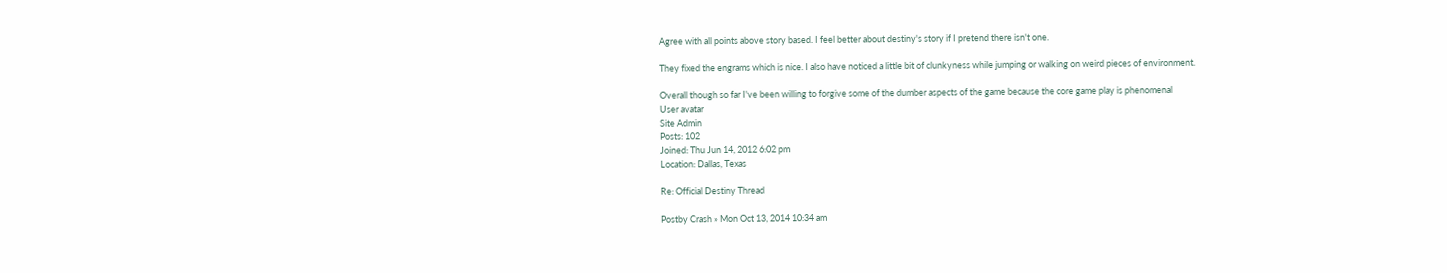Agree with all points above story based. I feel better about destiny's story if I pretend there isn't one.

They fixed the engrams which is nice. I also have noticed a little bit of clunkyness while jumping or walking on weird pieces of environment.

Overall though so far I've been willing to forgive some of the dumber aspects of the game because the core game play is phenomenal
User avatar
Site Admin
Posts: 102
Joined: Thu Jun 14, 2012 6:02 pm
Location: Dallas, Texas

Re: Official Destiny Thread

Postby Crash » Mon Oct 13, 2014 10:34 am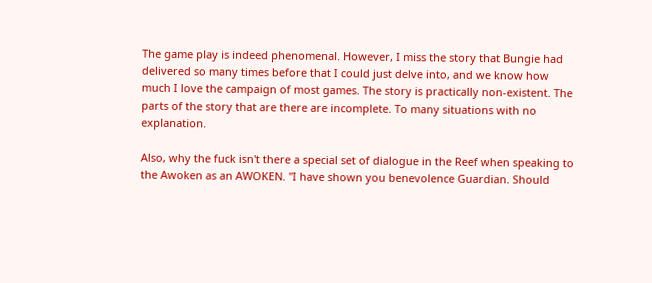The game play is indeed phenomenal. However, I miss the story that Bungie had delivered so many times before that I could just delve into, and we know how much I love the campaign of most games. The story is practically non-existent. The parts of the story that are there are incomplete. To many situations with no explanation.

Also, why the fuck isn't there a special set of dialogue in the Reef when speaking to the Awoken as an AWOKEN. "I have shown you benevolence Guardian. Should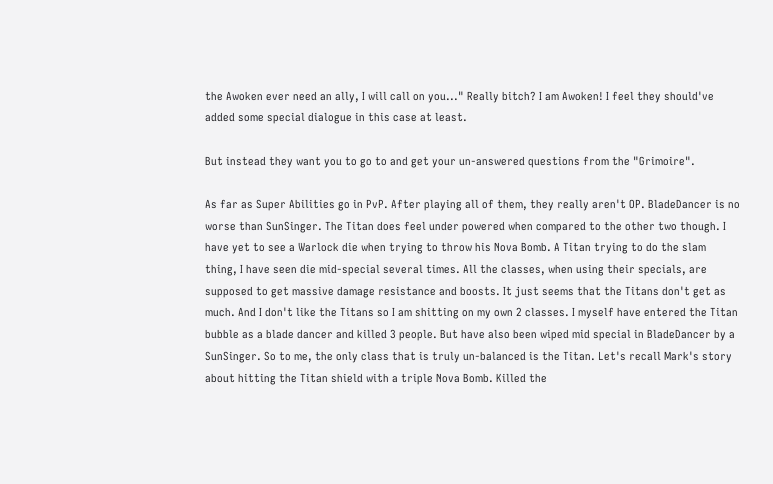the Awoken ever need an ally, I will call on you..." Really bitch? I am Awoken! I feel they should've added some special dialogue in this case at least.

But instead they want you to go to and get your un-answered questions from the "Grimoire".

As far as Super Abilities go in PvP. After playing all of them, they really aren't OP. BladeDancer is no worse than SunSinger. The Titan does feel under powered when compared to the other two though. I have yet to see a Warlock die when trying to throw his Nova Bomb. A Titan trying to do the slam thing, I have seen die mid-special several times. All the classes, when using their specials, are supposed to get massive damage resistance and boosts. It just seems that the Titans don't get as much. And I don't like the Titans so I am shitting on my own 2 classes. I myself have entered the Titan bubble as a blade dancer and killed 3 people. But have also been wiped mid special in BladeDancer by a SunSinger. So to me, the only class that is truly un-balanced is the Titan. Let's recall Mark's story about hitting the Titan shield with a triple Nova Bomb. Killed the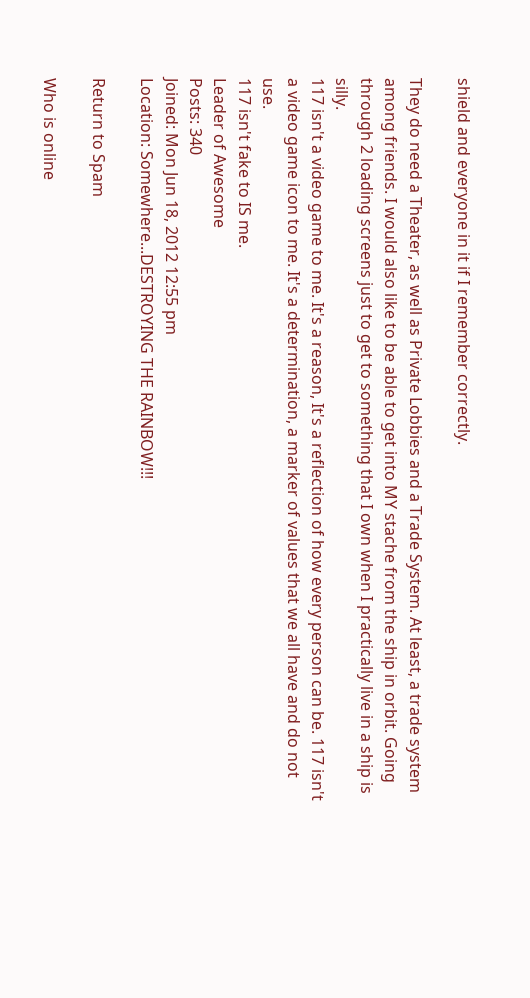shield and everyone in it if I remember correctly.

They do need a Theater, as well as Private Lobbies and a Trade System. At least, a trade system among friends. I would also like to be able to get into MY stache from the ship in orbit. Going through 2 loading screens just to get to something that I own when I practically live in a ship is silly.
117 isn't a video game to me. It's a reason, It's a reflection of how every person can be. 117 isn't a video game icon to me. It's a determination, a marker of values that we all have and do not use.
117 isn't fake to IS me.
Leader of Awesome
Posts: 340
Joined: Mon Jun 18, 2012 12:55 pm
Location: Somewhere...DESTROYING THE RAINBOW!!!

Return to Spam

Who is online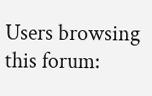Users browsing this forum: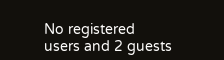No registered users and 2 guests